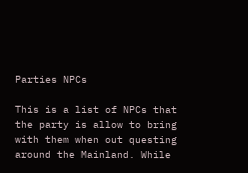Parties NPCs

This is a list of NPCs that the party is allow to bring with them when out questing around the Mainland. While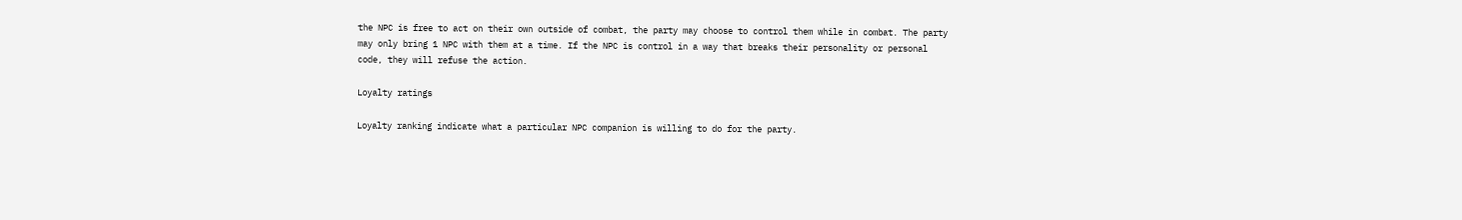the NPC is free to act on their own outside of combat, the party may choose to control them while in combat. The party may only bring 1 NPC with them at a time. If the NPC is control in a way that breaks their personality or personal code, they will refuse the action.

Loyalty ratings

Loyalty ranking indicate what a particular NPC companion is willing to do for the party.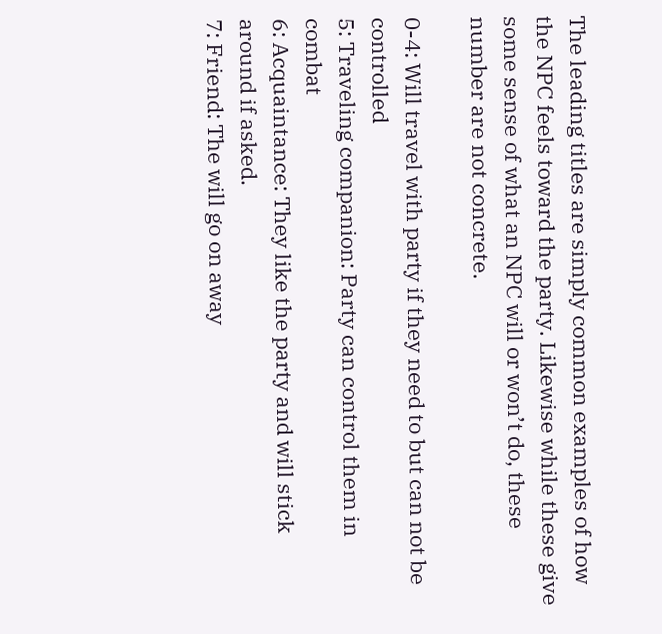The leading titles are simply common examples of how the NPC feels toward the party. Likewise while these give some sense of what an NPC will or won’t do, these number are not concrete.

0-4: Will travel with party if they need to but can not be controlled
5: Traveling companion: Party can control them in combat
6: Acquaintance: They like the party and will stick around if asked.
7: Friend: The will go on away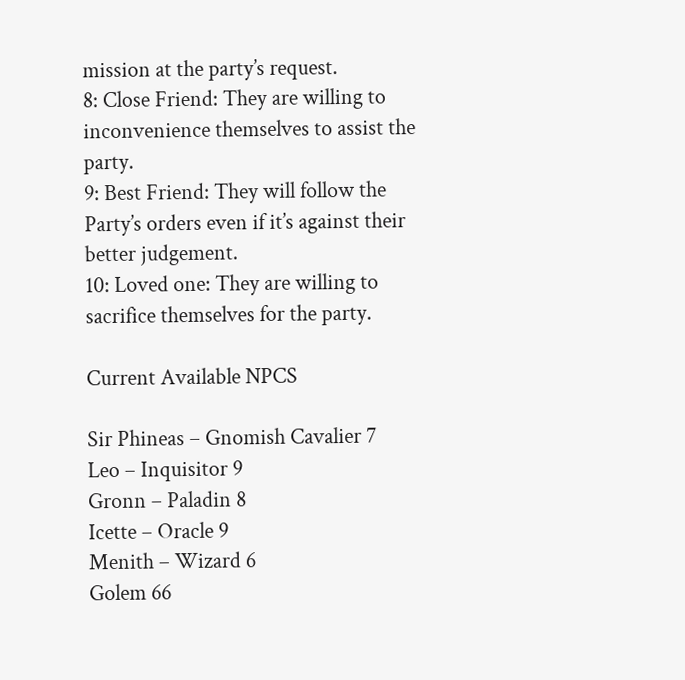mission at the party’s request.
8: Close Friend: They are willing to inconvenience themselves to assist the party.
9: Best Friend: They will follow the Party’s orders even if it’s against their better judgement.
10: Loved one: They are willing to sacrifice themselves for the party.

Current Available NPCS

Sir Phineas – Gnomish Cavalier 7
Leo – Inquisitor 9
Gronn – Paladin 8
Icette – Oracle 9
Menith – Wizard 6
Golem 66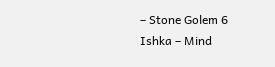– Stone Golem 6
Ishka – Mind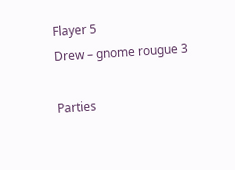Flayer 5
Drew – gnome rougue 3

Parties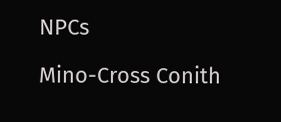NPCs

Mino-Cross Conith